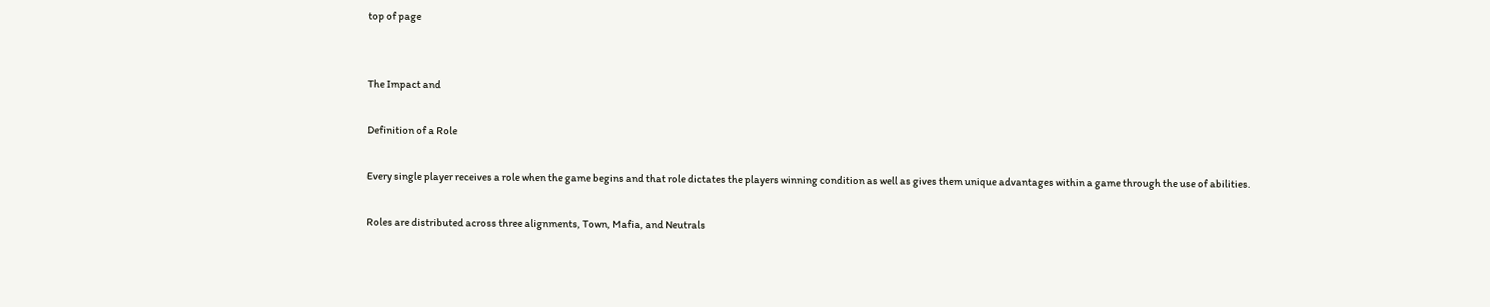top of page


The Impact and

Definition of a Role

Every single player receives a role when the game begins and that role dictates the players winning condition as well as gives them unique advantages within a game through the use of abilities.

Roles are distributed across three alignments, Town, Mafia, and Neutrals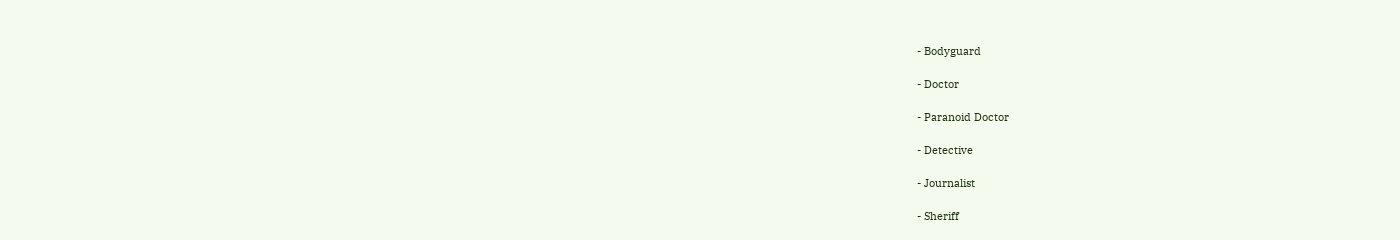- Bodyguard

- Doctor

- Paranoid Doctor

- Detective

- Journalist

- Sheriff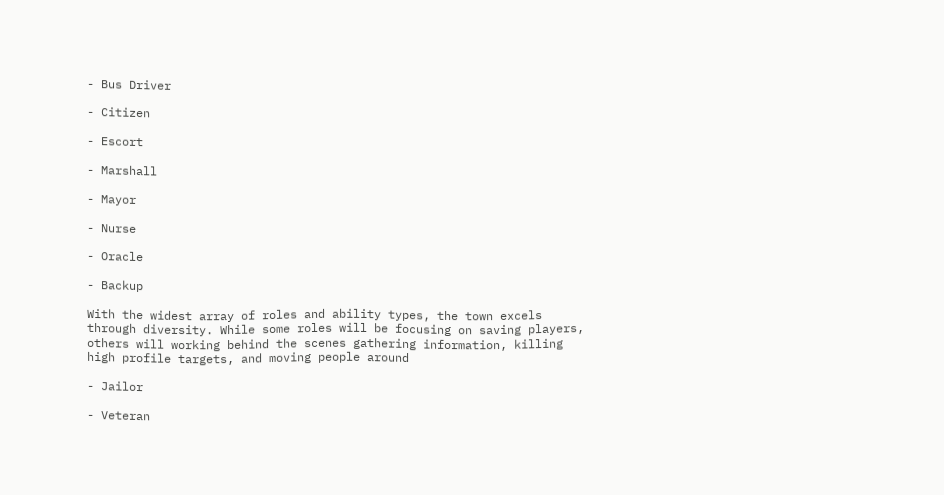- Bus Driver

- Citizen

- Escort

- Marshall

- Mayor

- Nurse

- Oracle

- Backup

With the widest array of roles and ability types, the town excels through diversity. While some roles will be focusing on saving players, others will working behind the scenes gathering information, killing high profile targets, and moving people around

- Jailor

- Veteran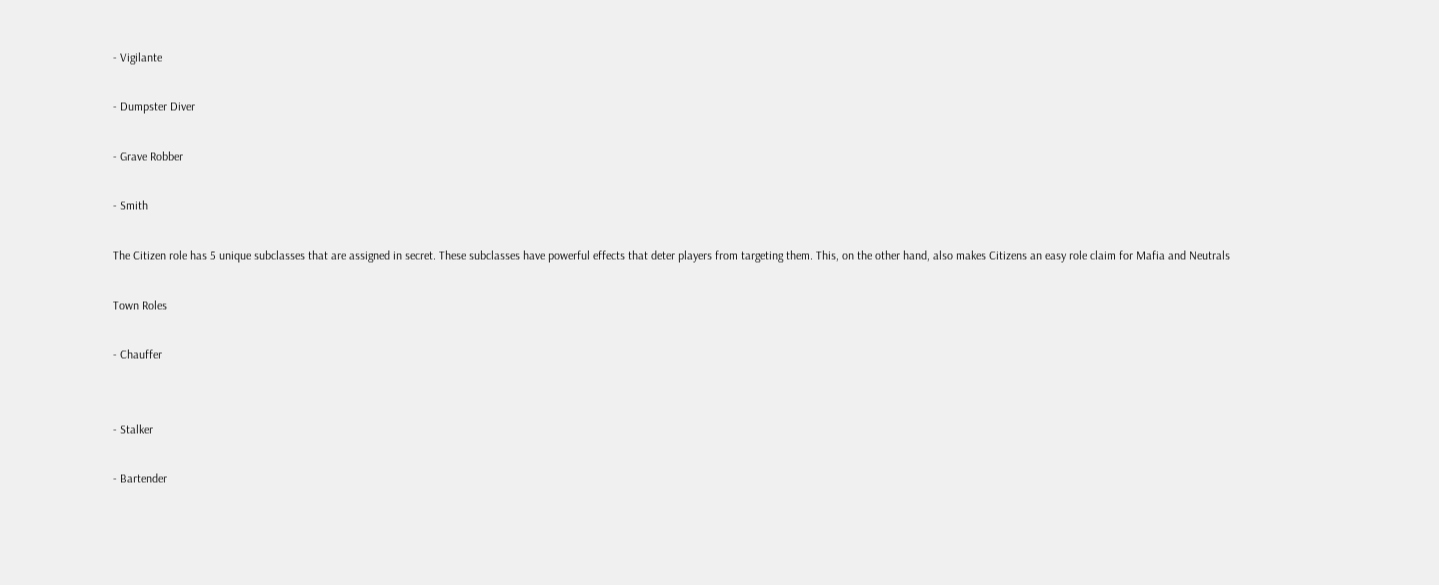- Vigilante

- Dumpster Diver

- Grave Robber

- Smith

The Citizen role has 5 unique subclasses that are assigned in secret. These subclasses have powerful effects that deter players from targeting them. This, on the other hand, also makes Citizens an easy role claim for Mafia and Neutrals

Town Roles

- Chauffer


- Stalker

- Bartender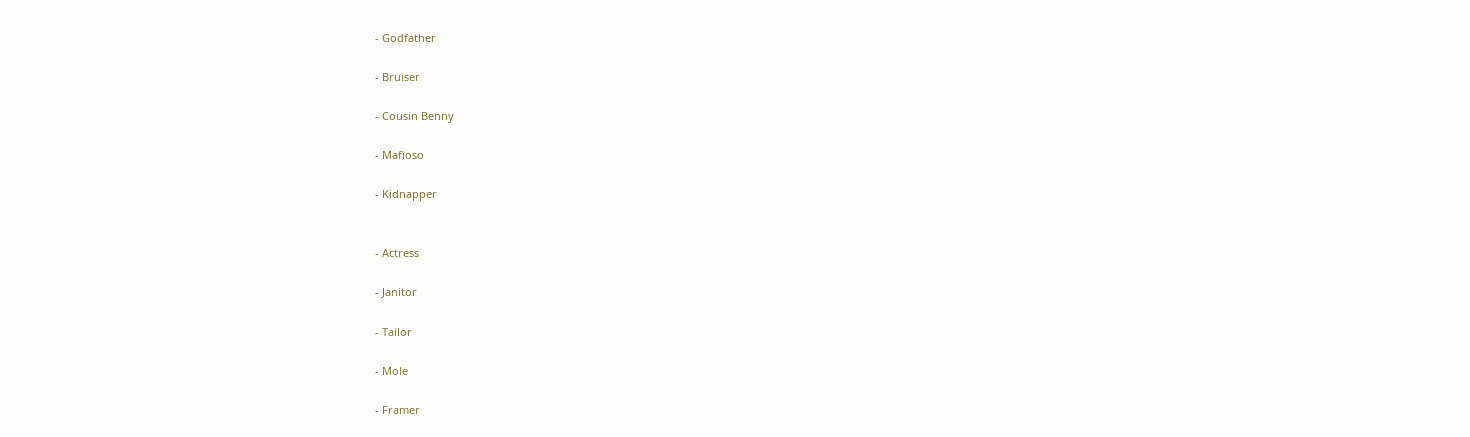- Godfather

- Bruiser

- Cousin Benny

- Mafioso

- Kidnapper


- Actress

- Janitor

- Tailor

- Mole

- Framer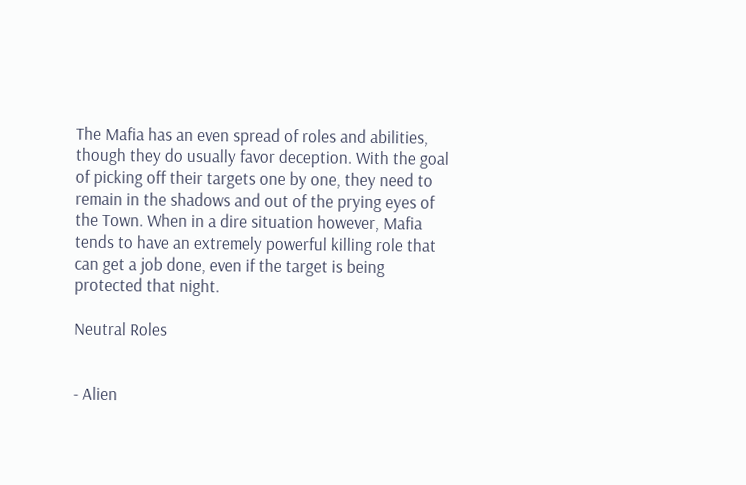The Mafia has an even spread of roles and abilities, though they do usually favor deception. With the goal of picking off their targets one by one, they need to remain in the shadows and out of the prying eyes of the Town. When in a dire situation however, Mafia tends to have an extremely powerful killing role that can get a job done, even if the target is being protected that night.

Neutral Roles


- Alien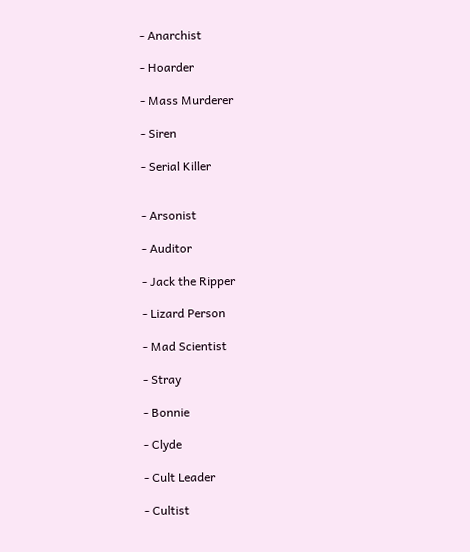- Anarchist

- Hoarder

- Mass Murderer

- Siren

- Serial Killer


- Arsonist

- Auditor

- Jack the Ripper

- Lizard Person

- Mad Scientist

- Stray

- Bonnie

- Clyde

- Cult Leader

- Cultist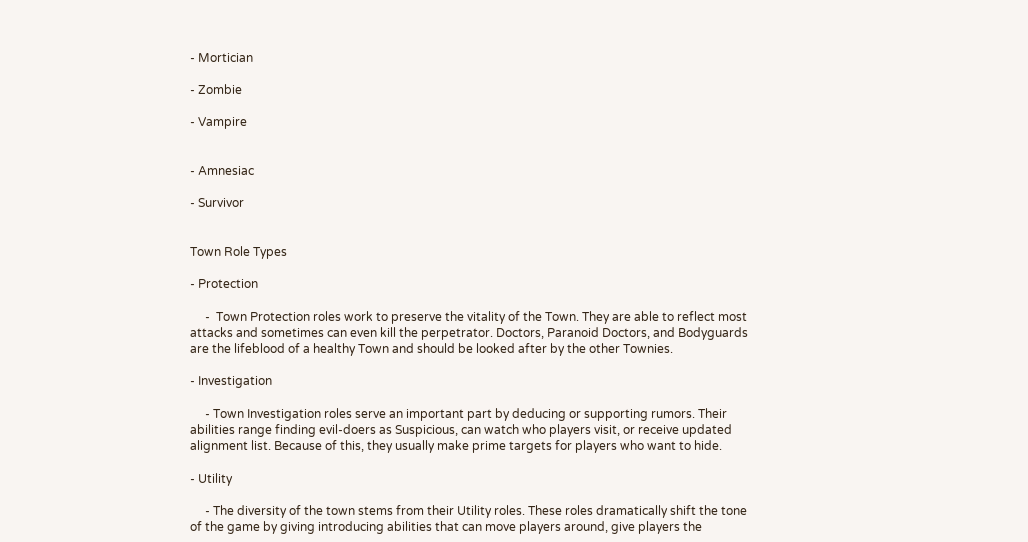- Mortician

- Zombie

- Vampire


- Amnesiac

- Survivor


Town Role Types

- Protection

     -  Town Protection roles work to preserve the vitality of the Town. They are able to reflect most attacks and sometimes can even kill the perpetrator. Doctors, Paranoid Doctors, and Bodyguards are the lifeblood of a healthy Town and should be looked after by the other Townies.

- Investigation

     - Town Investigation roles serve an important part by deducing or supporting rumors. Their abilities range finding evil-doers as Suspicious, can watch who players visit, or receive updated alignment list. Because of this, they usually make prime targets for players who want to hide.

- Utility

     - The diversity of the town stems from their Utility roles. These roles dramatically shift the tone of the game by giving introducing abilities that can move players around, give players the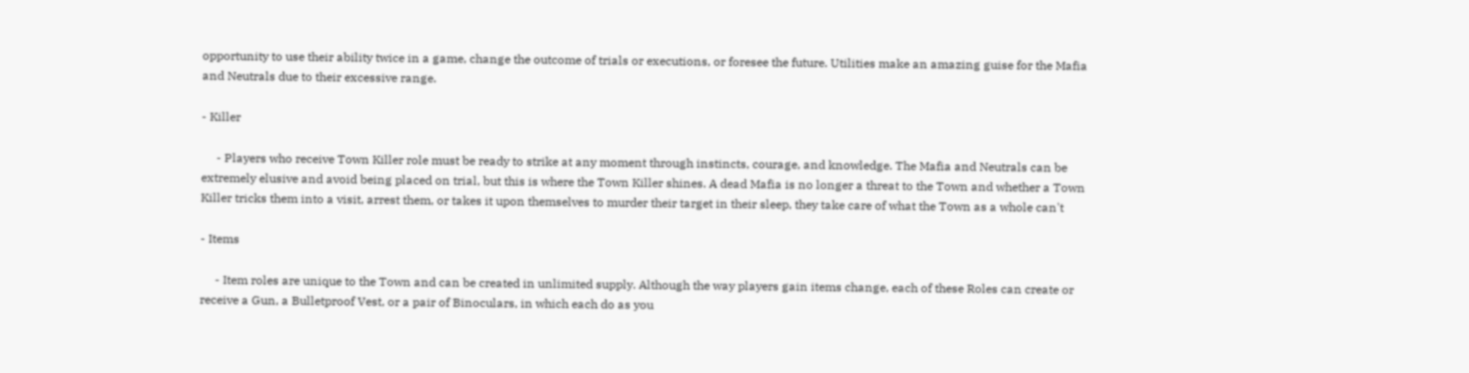opportunity to use their ability twice in a game, change the outcome of trials or executions, or foresee the future. Utilities make an amazing guise for the Mafia and Neutrals due to their excessive range.

- Killer

     - Players who receive Town Killer role must be ready to strike at any moment through instincts, courage, and knowledge. The Mafia and Neutrals can be extremely elusive and avoid being placed on trial, but this is where the Town Killer shines. A dead Mafia is no longer a threat to the Town and whether a Town Killer tricks them into a visit, arrest them, or takes it upon themselves to murder their target in their sleep, they take care of what the Town as a whole can't

- Items

     - Item roles are unique to the Town and can be created in unlimited supply. Although the way players gain items change, each of these Roles can create or receive a Gun, a Bulletproof Vest, or a pair of Binoculars, in which each do as you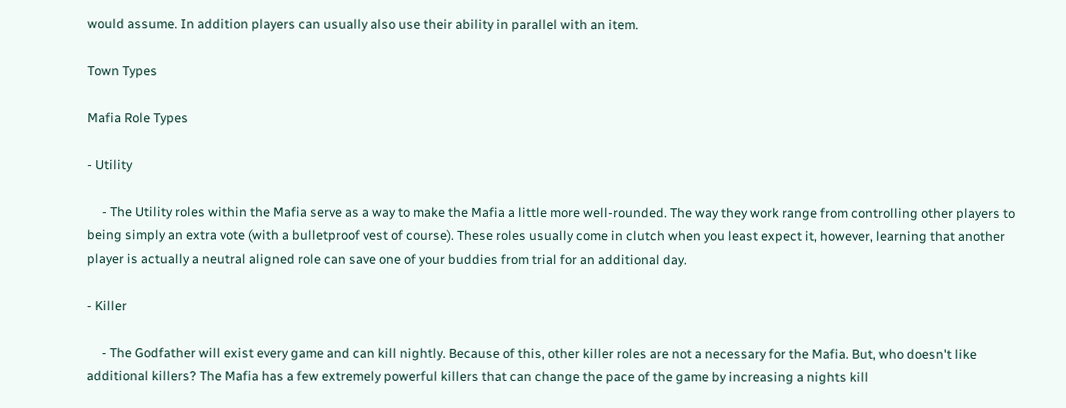would assume. In addition players can usually also use their ability in parallel with an item.

Town Types

Mafia Role Types

- Utility

     - The Utility roles within the Mafia serve as a way to make the Mafia a little more well-rounded. The way they work range from controlling other players to being simply an extra vote (with a bulletproof vest of course). These roles usually come in clutch when you least expect it, however, learning that another player is actually a neutral aligned role can save one of your buddies from trial for an additional day.

- Killer

     - The Godfather will exist every game and can kill nightly. Because of this, other killer roles are not a necessary for the Mafia. But, who doesn't like additional killers? The Mafia has a few extremely powerful killers that can change the pace of the game by increasing a nights kill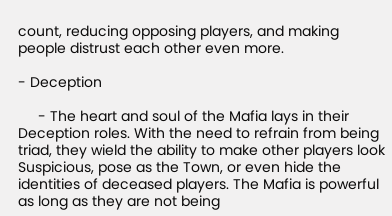count, reducing opposing players, and making people distrust each other even more.

- Deception

     - The heart and soul of the Mafia lays in their Deception roles. With the need to refrain from being triad, they wield the ability to make other players look Suspicious, pose as the Town, or even hide the identities of deceased players. The Mafia is powerful as long as they are not being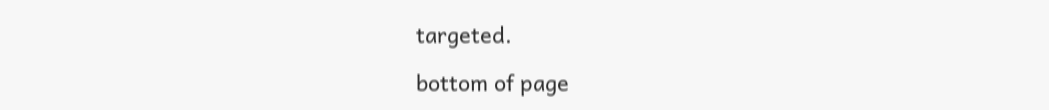targeted.

bottom of page